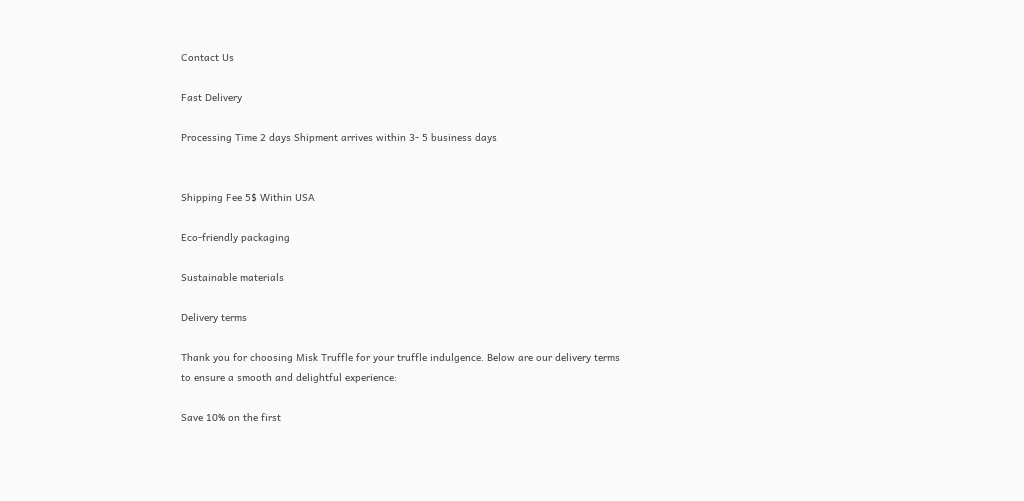Contact Us

Fast Delivery

Processing Time 2 days Shipment arrives within 3- 5 business days


Shipping Fee 5$ Within USA

Eco-friendly packaging

Sustainable materials

Delivery terms

Thank you for choosing Misk Truffle for your truffle indulgence. Below are our delivery terms to ensure a smooth and delightful experience:

Save 10% on the first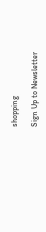shopping

Sign Up to Newsletter